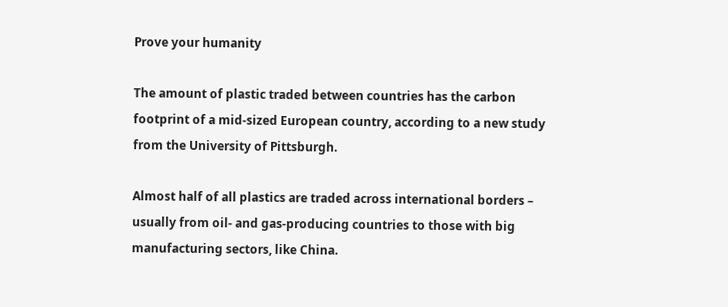Prove your humanity

The amount of plastic traded between countries has the carbon footprint of a mid-sized European country, according to a new study from the University of Pittsburgh.

Almost half of all plastics are traded across international borders – usually from oil- and gas-producing countries to those with big manufacturing sectors, like China.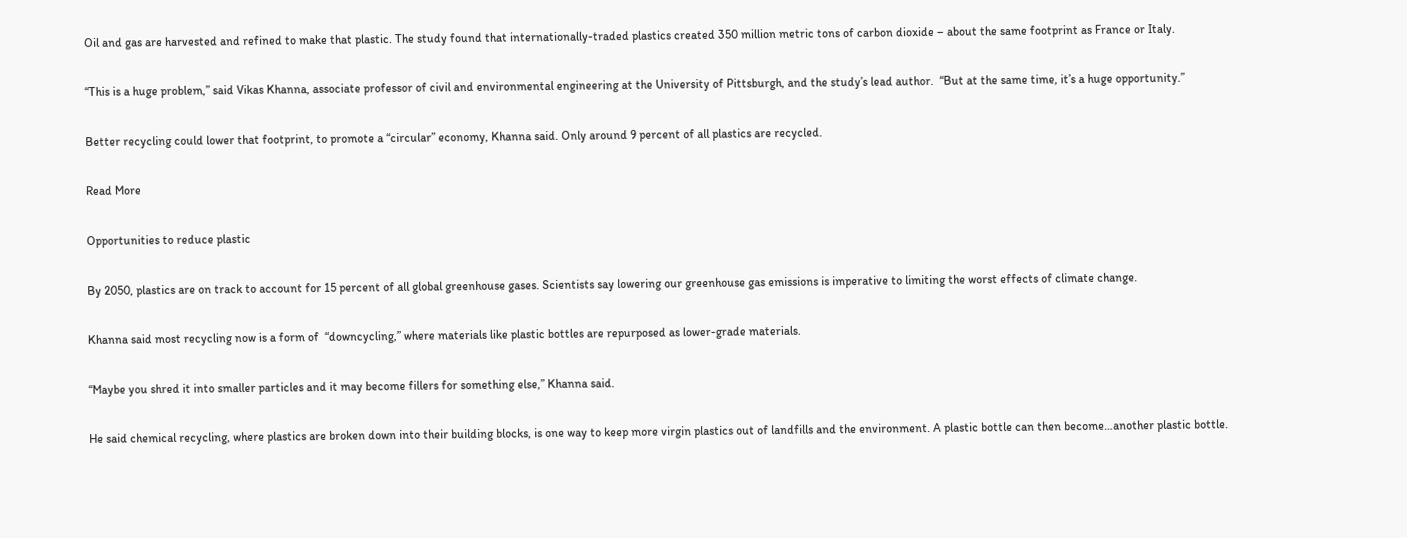Oil and gas are harvested and refined to make that plastic. The study found that internationally-traded plastics created 350 million metric tons of carbon dioxide – about the same footprint as France or Italy.

“This is a huge problem,” said Vikas Khanna, associate professor of civil and environmental engineering at the University of Pittsburgh, and the study’s lead author.  “But at the same time, it’s a huge opportunity.”

Better recycling could lower that footprint, to promote a “circular” economy, Khanna said. Only around 9 percent of all plastics are recycled.

Read More

Opportunities to reduce plastic

By 2050, plastics are on track to account for 15 percent of all global greenhouse gases. Scientists say lowering our greenhouse gas emissions is imperative to limiting the worst effects of climate change.

Khanna said most recycling now is a form of  “downcycling,” where materials like plastic bottles are repurposed as lower-grade materials.

“Maybe you shred it into smaller particles and it may become fillers for something else,” Khanna said.

He said chemical recycling, where plastics are broken down into their building blocks, is one way to keep more virgin plastics out of landfills and the environment. A plastic bottle can then become…another plastic bottle.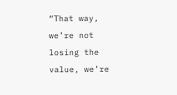“That way, we’re not losing the value, we’re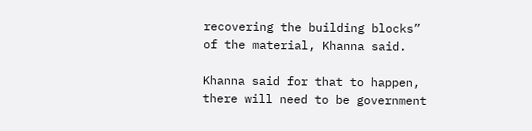recovering the building blocks” of the material, Khanna said.

Khanna said for that to happen, there will need to be government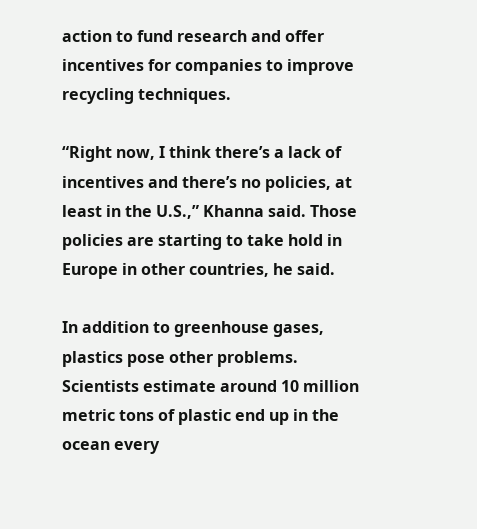action to fund research and offer incentives for companies to improve recycling techniques.

“Right now, I think there’s a lack of incentives and there’s no policies, at least in the U.S.,” Khanna said. Those policies are starting to take hold in Europe in other countries, he said.

In addition to greenhouse gases, plastics pose other problems. Scientists estimate around 10 million metric tons of plastic end up in the ocean every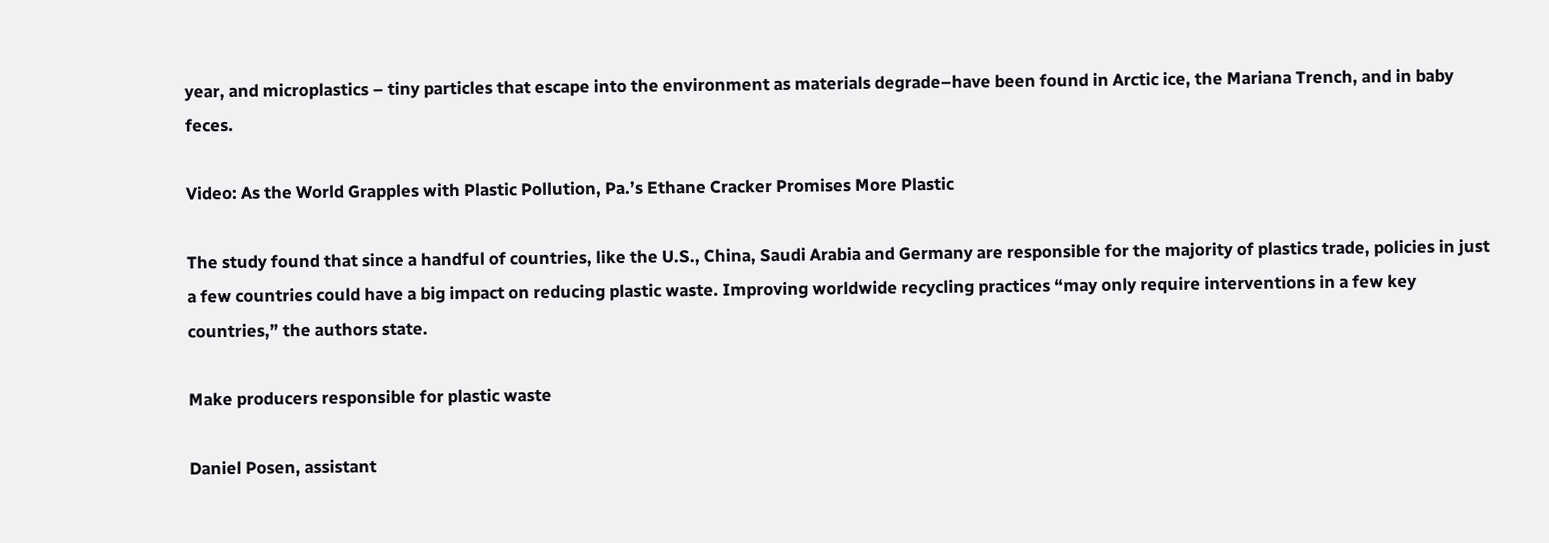year, and microplastics – tiny particles that escape into the environment as materials degrade–have been found in Arctic ice, the Mariana Trench, and in baby feces.

Video: As the World Grapples with Plastic Pollution, Pa.’s Ethane Cracker Promises More Plastic

The study found that since a handful of countries, like the U.S., China, Saudi Arabia and Germany are responsible for the majority of plastics trade, policies in just a few countries could have a big impact on reducing plastic waste. Improving worldwide recycling practices “may only require interventions in a few key countries,” the authors state.

Make producers responsible for plastic waste

Daniel Posen, assistant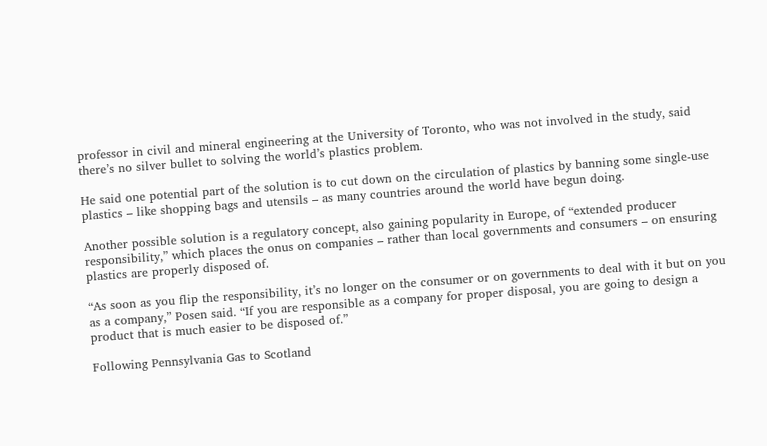professor in civil and mineral engineering at the University of Toronto, who was not involved in the study, said there’s no silver bullet to solving the world’s plastics problem.

He said one potential part of the solution is to cut down on the circulation of plastics by banning some single-use plastics – like shopping bags and utensils – as many countries around the world have begun doing.

Another possible solution is a regulatory concept, also gaining popularity in Europe, of “extended producer responsibility,” which places the onus on companies – rather than local governments and consumers – on ensuring plastics are properly disposed of.

“As soon as you flip the responsibility, it’s no longer on the consumer or on governments to deal with it but on you as a company,” Posen said. “If you are responsible as a company for proper disposal, you are going to design a product that is much easier to be disposed of.”

Following Pennsylvania Gas to Scotland